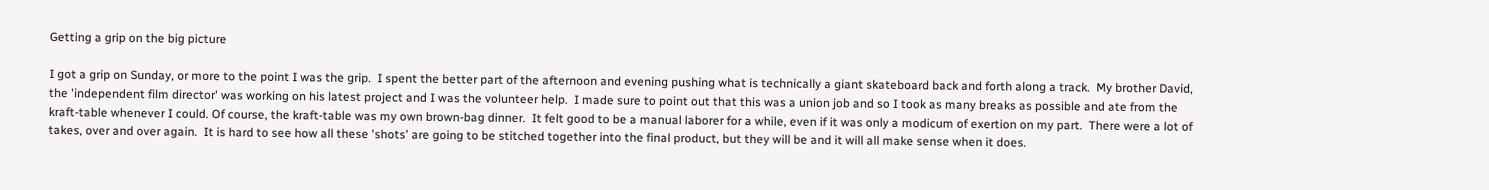Getting a grip on the big picture

I got a grip on Sunday, or more to the point I was the grip.  I spent the better part of the afternoon and evening pushing what is technically a giant skateboard back and forth along a track.  My brother David, the 'independent film director' was working on his latest project and I was the volunteer help.  I made sure to point out that this was a union job and so I took as many breaks as possible and ate from the kraft-table whenever I could. Of course, the kraft-table was my own brown-bag dinner.  It felt good to be a manual laborer for a while, even if it was only a modicum of exertion on my part.  There were a lot of takes, over and over again.  It is hard to see how all these 'shots' are going to be stitched together into the final product, but they will be and it will all make sense when it does.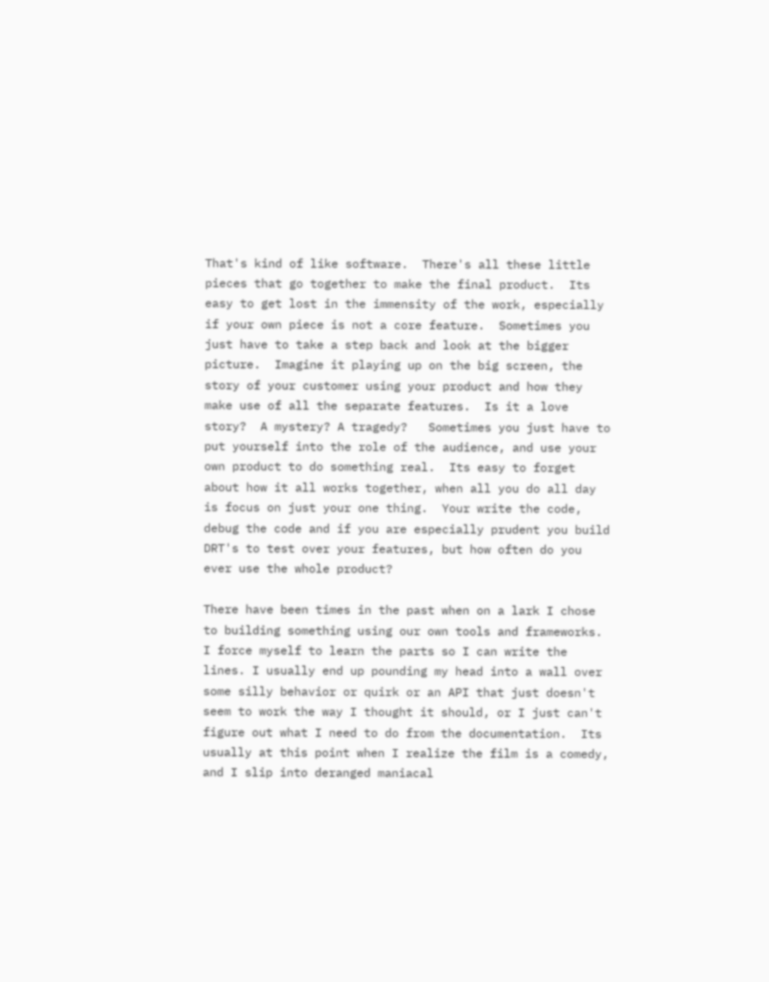That's kind of like software.  There's all these little pieces that go together to make the final product.  Its easy to get lost in the immensity of the work, especially if your own piece is not a core feature.  Sometimes you just have to take a step back and look at the bigger picture.  Imagine it playing up on the big screen, the story of your customer using your product and how they make use of all the separate features.  Is it a love story?  A mystery? A tragedy?   Sometimes you just have to put yourself into the role of the audience, and use your own product to do something real.  Its easy to forget about how it all works together, when all you do all day is focus on just your one thing.  Your write the code, debug the code and if you are especially prudent you build DRT's to test over your features, but how often do you ever use the whole product?

There have been times in the past when on a lark I chose to building something using our own tools and frameworks.  I force myself to learn the parts so I can write the lines. I usually end up pounding my head into a wall over some silly behavior or quirk or an API that just doesn't seem to work the way I thought it should, or I just can't figure out what I need to do from the documentation.  Its usually at this point when I realize the film is a comedy, and I slip into deranged maniacal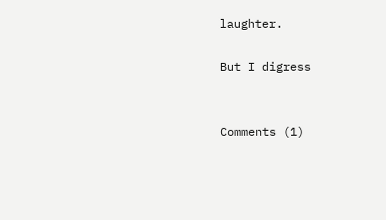laughter.

But I digress


Comments (1)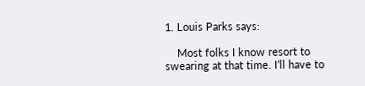1. Louis Parks says:

    Most folks I know resort to swearing at that time. I’ll have to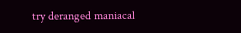try deranged maniacal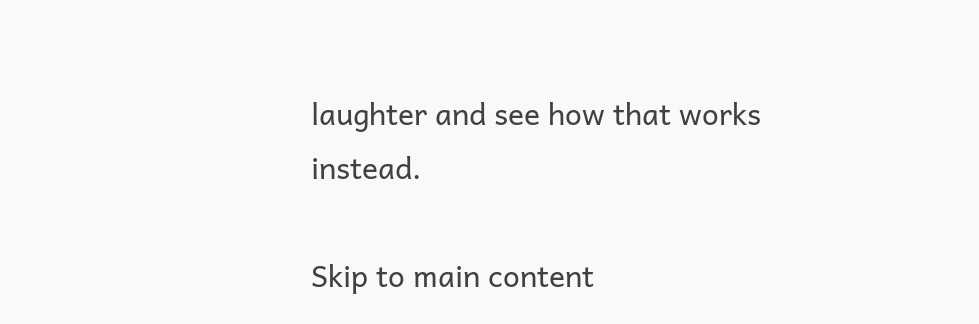laughter and see how that works instead.

Skip to main content